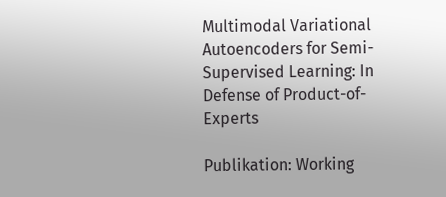Multimodal Variational Autoencoders for Semi-Supervised Learning: In Defense of Product-of-Experts

Publikation: Working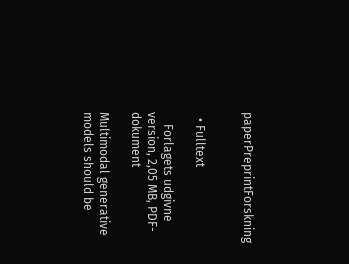paperPreprintForskning


  • Fulltext

    Forlagets udgivne version, 2,05 MB, PDF-dokument

Multimodal generative models should be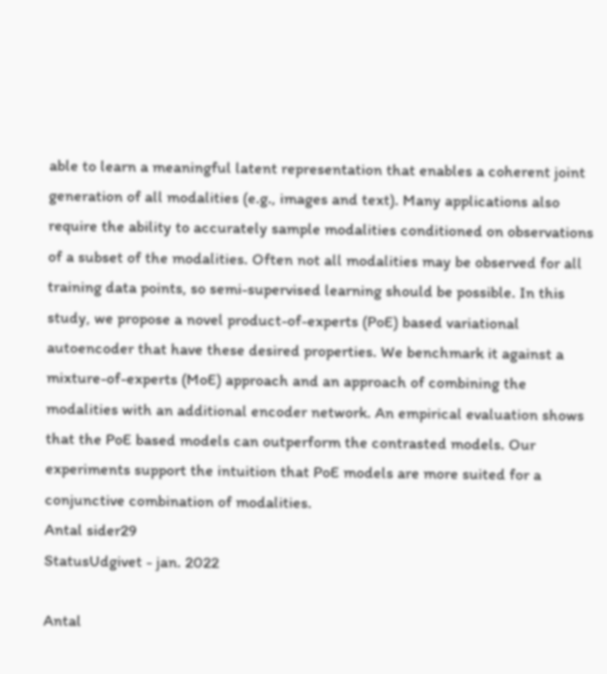able to learn a meaningful latent representation that enables a coherent joint generation of all modalities (e.g., images and text). Many applications also require the ability to accurately sample modalities conditioned on observations of a subset of the modalities. Often not all modalities may be observed for all training data points, so semi-supervised learning should be possible. In this study, we propose a novel product-of-experts (PoE) based variational autoencoder that have these desired properties. We benchmark it against a mixture-of-experts (MoE) approach and an approach of combining the modalities with an additional encoder network. An empirical evaluation shows that the PoE based models can outperform the contrasted models. Our experiments support the intuition that PoE models are more suited for a conjunctive combination of modalities.
Antal sider29
StatusUdgivet - jan. 2022

Antal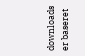downloads er baseret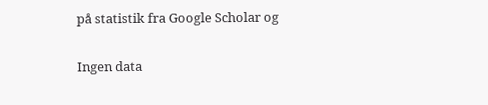på statistik fra Google Scholar og

Ingen data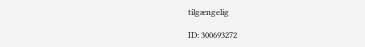tilgængelig

ID: 300693272